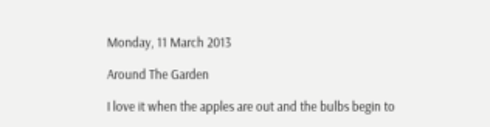Monday, 11 March 2013

Around The Garden

I love it when the apples are out and the bulbs begin to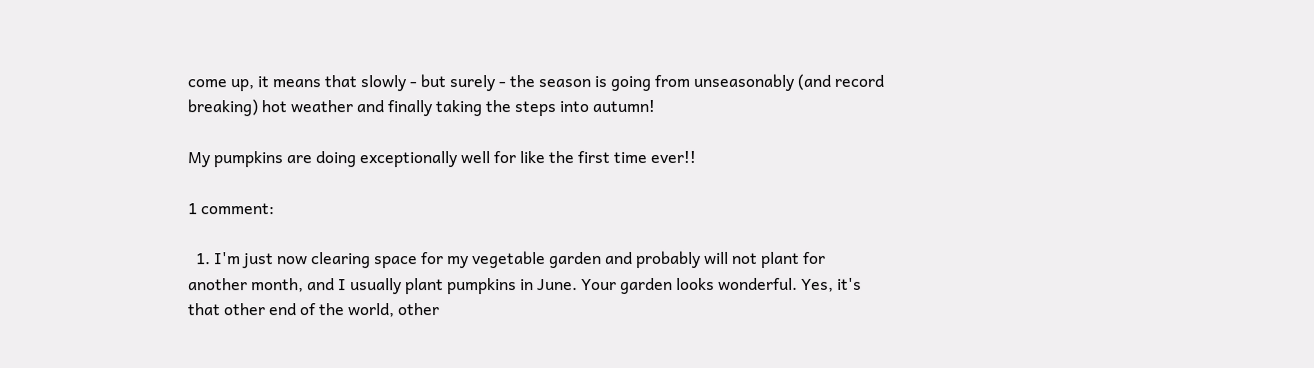come up, it means that slowly - but surely - the season is going from unseasonably (and record breaking) hot weather and finally taking the steps into autumn!

My pumpkins are doing exceptionally well for like the first time ever!!

1 comment:

  1. I'm just now clearing space for my vegetable garden and probably will not plant for another month, and I usually plant pumpkins in June. Your garden looks wonderful. Yes, it's that other end of the world, other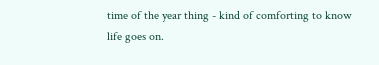time of the year thing - kind of comforting to know life goes on.